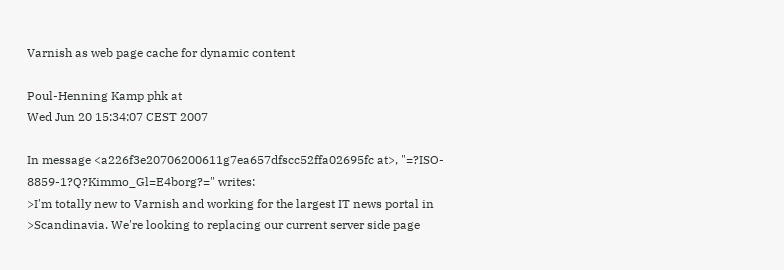Varnish as web page cache for dynamic content

Poul-Henning Kamp phk at
Wed Jun 20 15:34:07 CEST 2007

In message <a226f3e20706200611g7ea657dfscc52ffa02695fc at>, "=?ISO-
8859-1?Q?Kimmo_Gl=E4borg?=" writes:
>I'm totally new to Varnish and working for the largest IT news portal in
>Scandinavia. We're looking to replacing our current server side page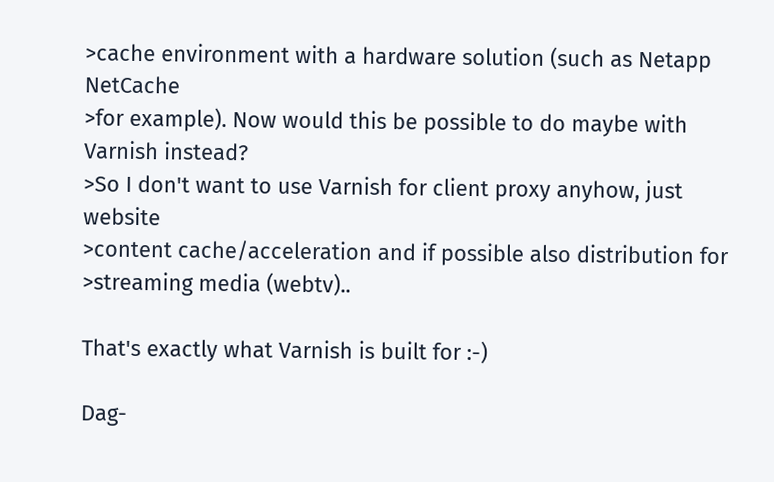>cache environment with a hardware solution (such as Netapp NetCache
>for example). Now would this be possible to do maybe with Varnish instead?
>So I don't want to use Varnish for client proxy anyhow, just website
>content cache/acceleration and if possible also distribution for
>streaming media (webtv)..

That's exactly what Varnish is built for :-)

Dag-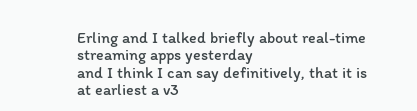Erling and I talked briefly about real-time streaming apps yesterday
and I think I can say definitively, that it is at earliest a v3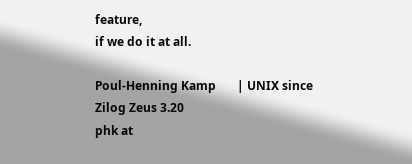feature,
if we do it at all.

Poul-Henning Kamp       | UNIX since Zilog Zeus 3.20
phk at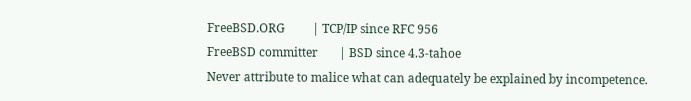FreeBSD.ORG         | TCP/IP since RFC 956
FreeBSD committer       | BSD since 4.3-tahoe
Never attribute to malice what can adequately be explained by incompetence.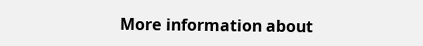More information about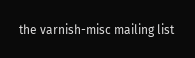the varnish-misc mailing list